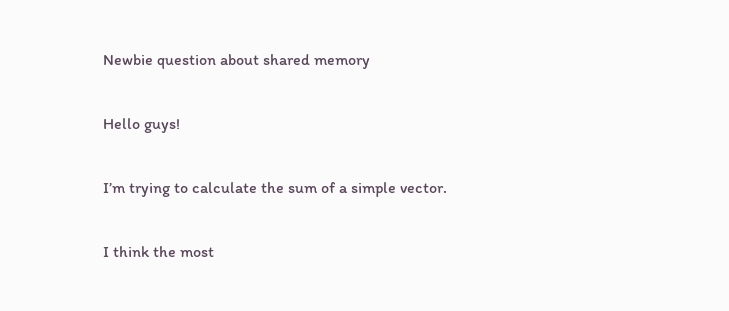Newbie question about shared memory

Hello guys!

I’m trying to calculate the sum of a simple vector.

I think the most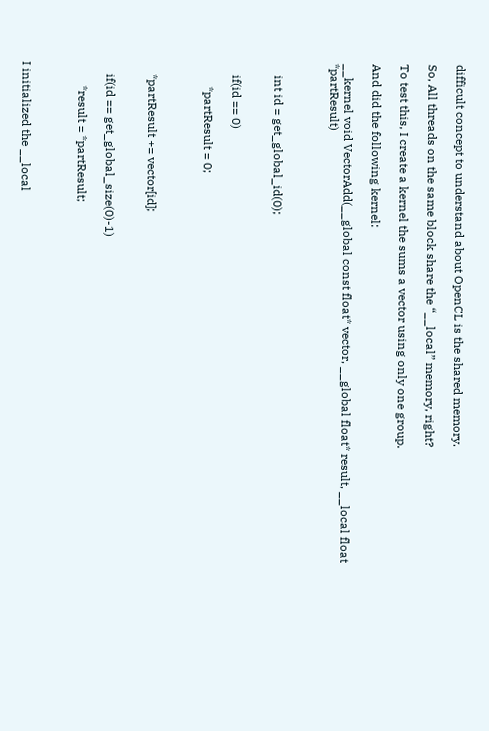difficult concept to understand about OpenCL is the shared memory.

So, All threads on the same block share the “__local” memory, right?

To test this, I create a kernel the sums a vector using only one group.

And did the following kernel:

__kernel void VectorAdd(__global const float* vector, __global float* result, __local float *partResult)



    int id = get_global_id(0);


    if(id == 0)

        *partResult = 0;



    *partResult += vector[id];


    if(id == get_global_size(0)-1)

        *result = *partResult;



I initialized the __local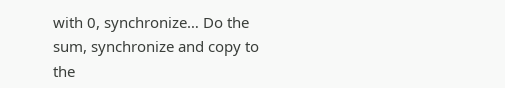with 0, synchronize… Do the sum, synchronize and copy to the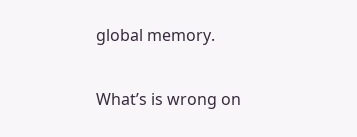global memory.

What’s is wrong on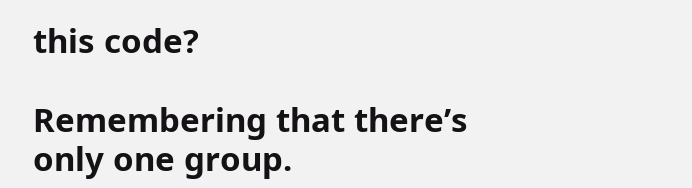this code?

Remembering that there’s only one group.